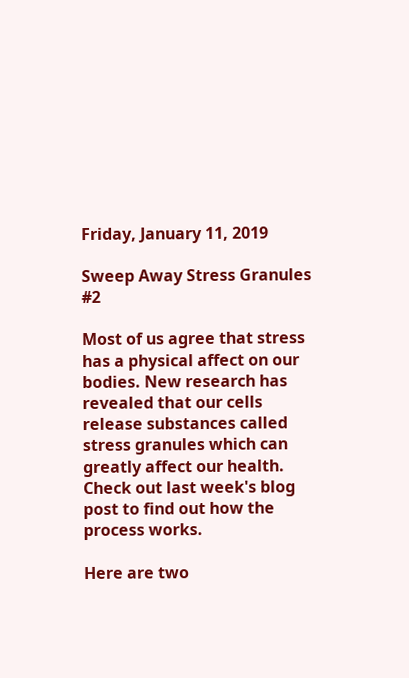Friday, January 11, 2019

Sweep Away Stress Granules #2

Most of us agree that stress has a physical affect on our bodies. New research has revealed that our cells release substances called stress granules which can greatly affect our health. Check out last week's blog post to find out how the process works.

Here are two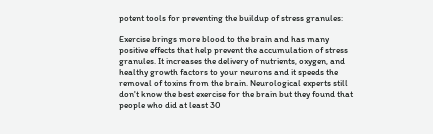potent tools for preventing the buildup of stress granules:

Exercise brings more blood to the brain and has many positive effects that help prevent the accumulation of stress granules. It increases the delivery of nutrients, oxygen, and healthy growth factors to your neurons and it speeds the removal of toxins from the brain. Neurological experts still don't know the best exercise for the brain but they found that people who did at least 30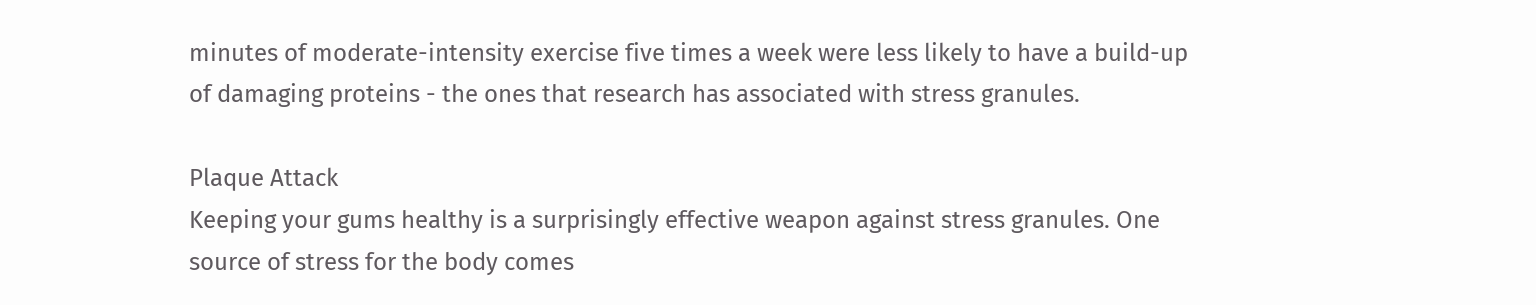minutes of moderate-intensity exercise five times a week were less likely to have a build-up of damaging proteins - the ones that research has associated with stress granules.

Plaque Attack
Keeping your gums healthy is a surprisingly effective weapon against stress granules. One source of stress for the body comes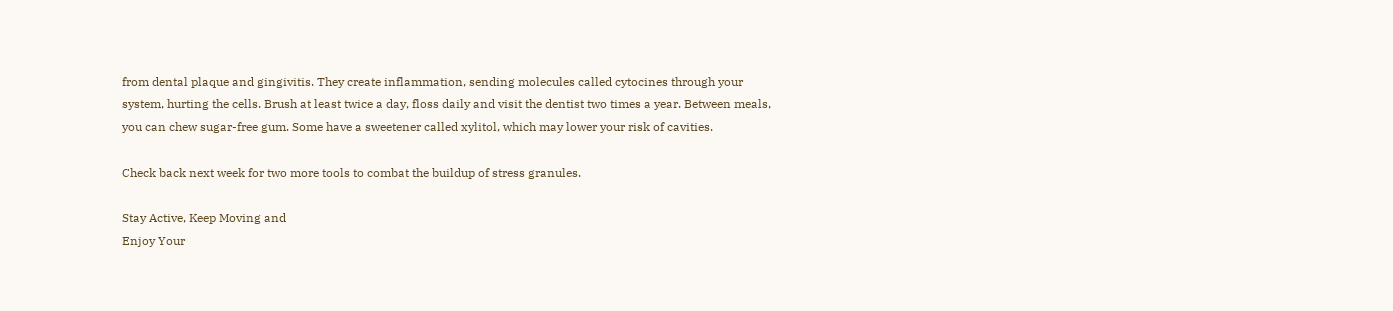from dental plaque and gingivitis. They create inflammation, sending molecules called cytocines through your system, hurting the cells. Brush at least twice a day, floss daily and visit the dentist two times a year. Between meals, you can chew sugar-free gum. Some have a sweetener called xylitol, which may lower your risk of cavities.

Check back next week for two more tools to combat the buildup of stress granules.

Stay Active, Keep Moving and
Enjoy Your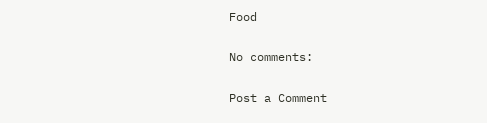Food

No comments:

Post a Comment